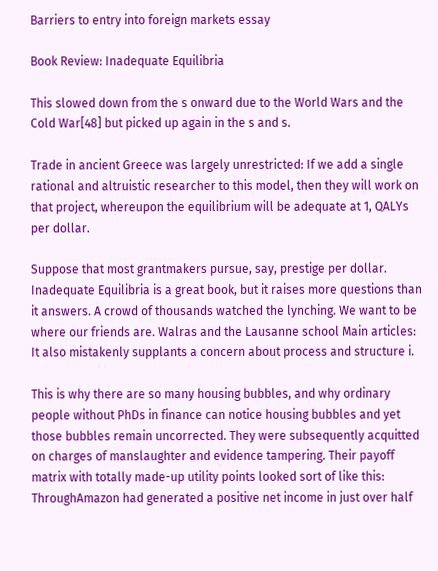Barriers to entry into foreign markets essay

Book Review: Inadequate Equilibria

This slowed down from the s onward due to the World Wars and the Cold War[48] but picked up again in the s and s.

Trade in ancient Greece was largely unrestricted: If we add a single rational and altruistic researcher to this model, then they will work on that project, whereupon the equilibrium will be adequate at 1, QALYs per dollar.

Suppose that most grantmakers pursue, say, prestige per dollar. Inadequate Equilibria is a great book, but it raises more questions than it answers. A crowd of thousands watched the lynching. We want to be where our friends are. Walras and the Lausanne school Main articles: It also mistakenly supplants a concern about process and structure i.

This is why there are so many housing bubbles, and why ordinary people without PhDs in finance can notice housing bubbles and yet those bubbles remain uncorrected. They were subsequently acquitted on charges of manslaughter and evidence tampering. Their payoff matrix with totally made-up utility points looked sort of like this: ThroughAmazon had generated a positive net income in just over half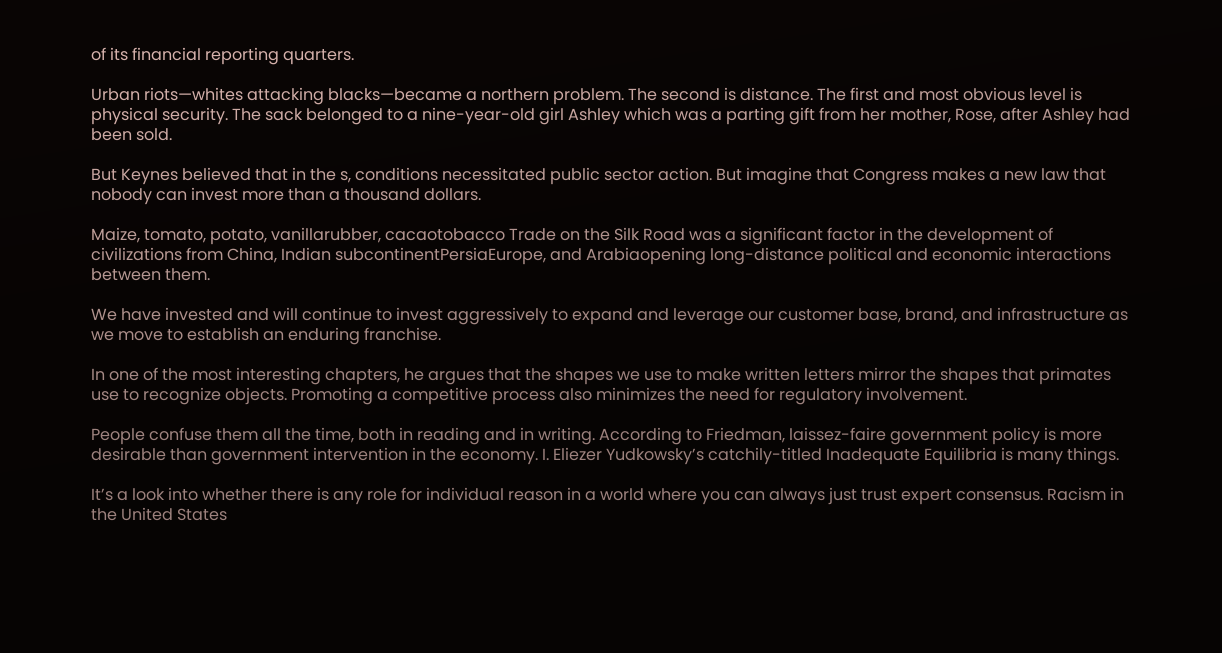of its financial reporting quarters.

Urban riots—whites attacking blacks—became a northern problem. The second is distance. The first and most obvious level is physical security. The sack belonged to a nine-year-old girl Ashley which was a parting gift from her mother, Rose, after Ashley had been sold.

But Keynes believed that in the s, conditions necessitated public sector action. But imagine that Congress makes a new law that nobody can invest more than a thousand dollars.

Maize, tomato, potato, vanillarubber, cacaotobacco Trade on the Silk Road was a significant factor in the development of civilizations from China, Indian subcontinentPersiaEurope, and Arabiaopening long-distance political and economic interactions between them.

We have invested and will continue to invest aggressively to expand and leverage our customer base, brand, and infrastructure as we move to establish an enduring franchise.

In one of the most interesting chapters, he argues that the shapes we use to make written letters mirror the shapes that primates use to recognize objects. Promoting a competitive process also minimizes the need for regulatory involvement.

People confuse them all the time, both in reading and in writing. According to Friedman, laissez-faire government policy is more desirable than government intervention in the economy. I. Eliezer Yudkowsky’s catchily-titled Inadequate Equilibria is many things.

It’s a look into whether there is any role for individual reason in a world where you can always just trust expert consensus. Racism in the United States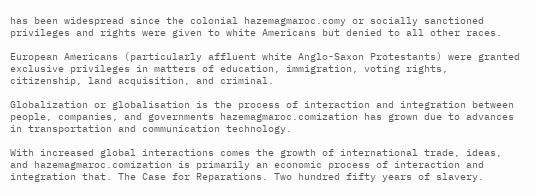has been widespread since the colonial hazemagmaroc.comy or socially sanctioned privileges and rights were given to white Americans but denied to all other races.

European Americans (particularly affluent white Anglo-Saxon Protestants) were granted exclusive privileges in matters of education, immigration, voting rights, citizenship, land acquisition, and criminal.

Globalization or globalisation is the process of interaction and integration between people, companies, and governments hazemagmaroc.comization has grown due to advances in transportation and communication technology.

With increased global interactions comes the growth of international trade, ideas, and hazemagmaroc.comization is primarily an economic process of interaction and integration that. The Case for Reparations. Two hundred fifty years of slavery.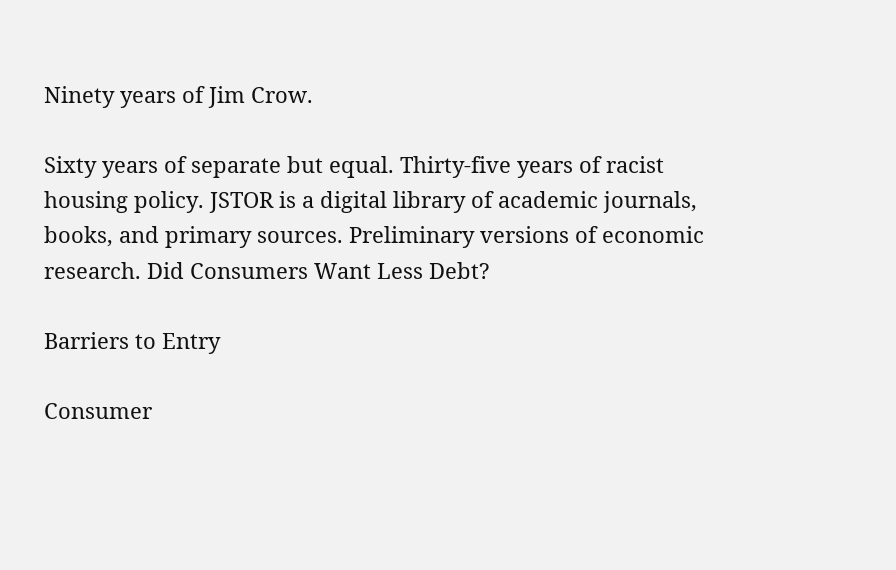Ninety years of Jim Crow.

Sixty years of separate but equal. Thirty-five years of racist housing policy. JSTOR is a digital library of academic journals, books, and primary sources. Preliminary versions of economic research. Did Consumers Want Less Debt?

Barriers to Entry

Consumer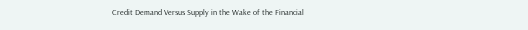Credit Demand Versus Supply in the Wake of the Financial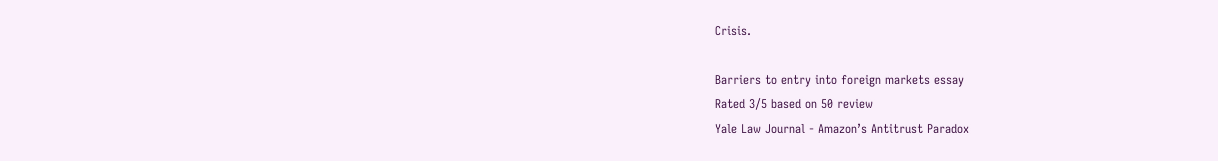Crisis.

Barriers to entry into foreign markets essay
Rated 3/5 based on 50 review
Yale Law Journal - Amazon’s Antitrust Paradox